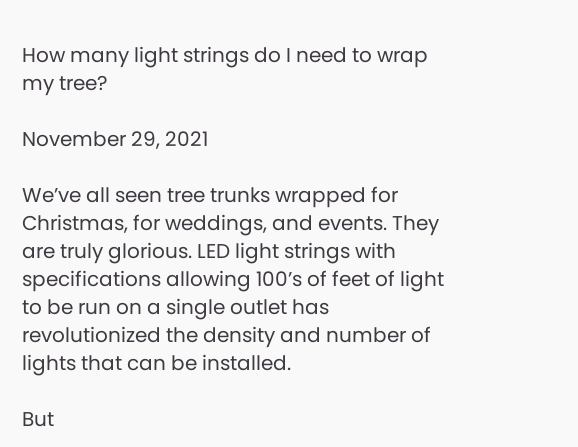How many light strings do I need to wrap my tree?

November 29, 2021

We’ve all seen tree trunks wrapped for Christmas, for weddings, and events. They are truly glorious. LED light strings with specifications allowing 100’s of feet of light to be run on a single outlet has revolutionized the density and number of lights that can be installed.

But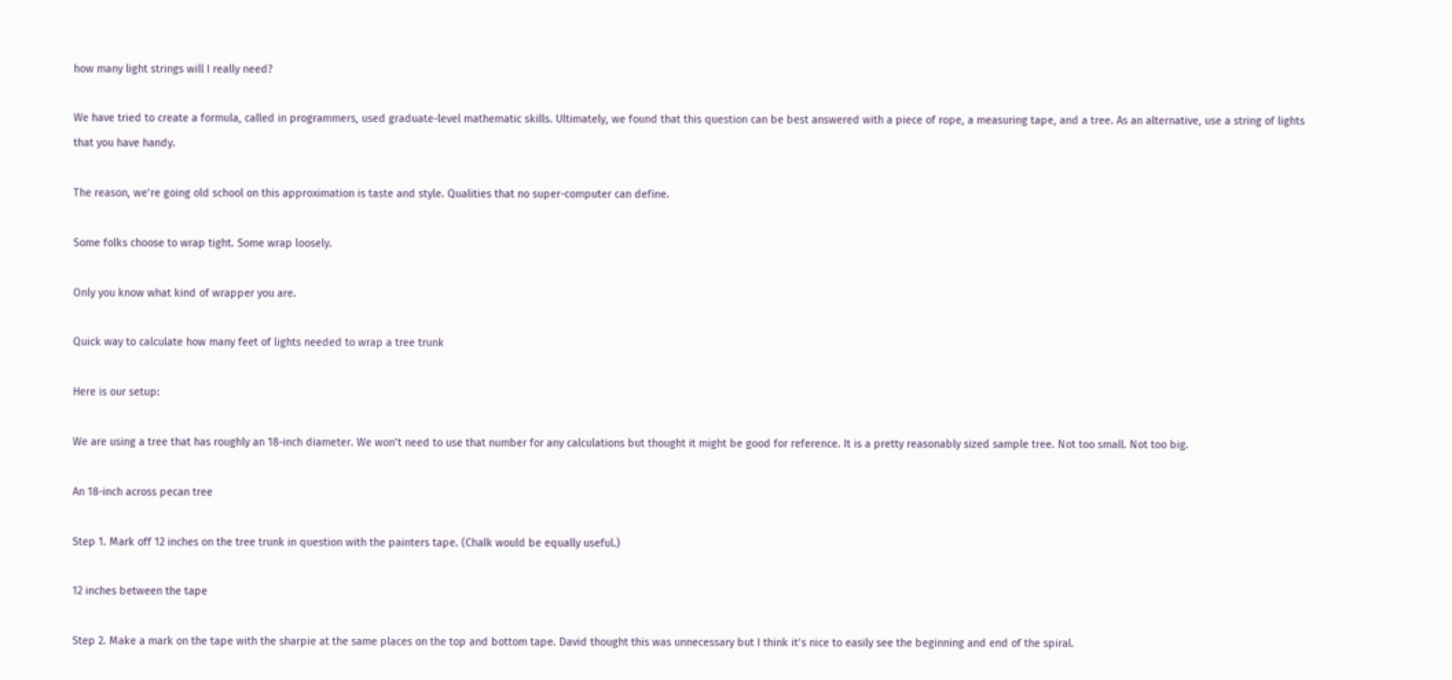how many light strings will I really need?

We have tried to create a formula, called in programmers, used graduate-level mathematic skills. Ultimately, we found that this question can be best answered with a piece of rope, a measuring tape, and a tree. As an alternative, use a string of lights that you have handy.

The reason, we’re going old school on this approximation is taste and style. Qualities that no super-computer can define.

Some folks choose to wrap tight. Some wrap loosely.

Only you know what kind of wrapper you are.

Quick way to calculate how many feet of lights needed to wrap a tree trunk

Here is our setup:

We are using a tree that has roughly an 18-inch diameter. We won’t need to use that number for any calculations but thought it might be good for reference. It is a pretty reasonably sized sample tree. Not too small. Not too big.

An 18-inch across pecan tree

Step 1. Mark off 12 inches on the tree trunk in question with the painters tape. (Chalk would be equally useful.)

12 inches between the tape

Step 2. Make a mark on the tape with the sharpie at the same places on the top and bottom tape. David thought this was unnecessary but I think it’s nice to easily see the beginning and end of the spiral.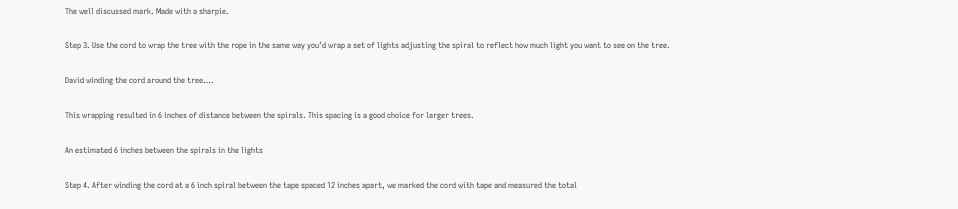The well discussed mark. Made with a sharpie.

Step 3. Use the cord to wrap the tree with the rope in the same way you’d wrap a set of lights adjusting the spiral to reflect how much light you want to see on the tree.

David winding the cord around the tree….

This wrapping resulted in 6 inches of distance between the spirals. This spacing is a good choice for larger trees.

An estimated 6 inches between the spirals in the lights

Step 4. After winding the cord at a 6 inch spiral between the tape spaced 12 inches apart, we marked the cord with tape and measured the total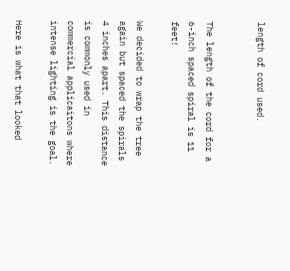length of cord used.


The length of the cord for a 6-inch spaced spiral is 11 feet!

We decided to wrap the tree again but spaced the spirals 4 inches apart. This distance is commonly used in commercial applicaitons where intense lighting is the goal.

Here is what that looked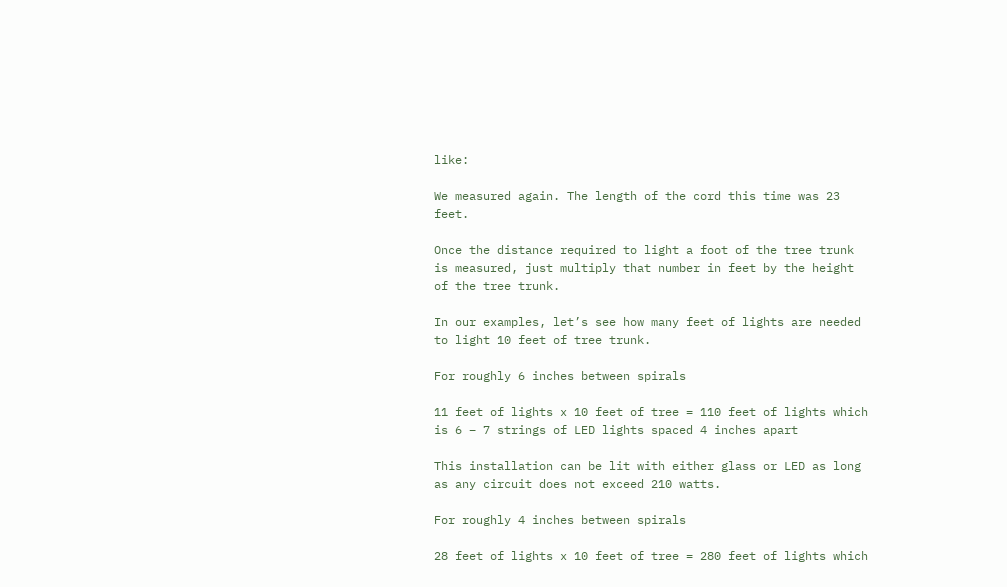like:

We measured again. The length of the cord this time was 23 feet.

Once the distance required to light a foot of the tree trunk is measured, just multiply that number in feet by the height of the tree trunk.

In our examples, let’s see how many feet of lights are needed to light 10 feet of tree trunk.

For roughly 6 inches between spirals

11 feet of lights x 10 feet of tree = 110 feet of lights which is 6 – 7 strings of LED lights spaced 4 inches apart

This installation can be lit with either glass or LED as long as any circuit does not exceed 210 watts.

For roughly 4 inches between spirals

28 feet of lights x 10 feet of tree = 280 feet of lights which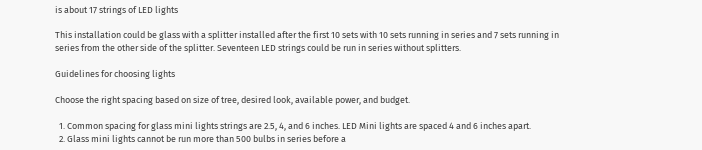is about 17 strings of LED lights

This installation could be glass with a splitter installed after the first 10 sets with 10 sets running in series and 7 sets running in series from the other side of the splitter. Seventeen LED strings could be run in series without splitters.

Guidelines for choosing lights

Choose the right spacing based on size of tree, desired look, available power, and budget.

  1. Common spacing for glass mini lights strings are 2.5, 4, and 6 inches. LED Mini lights are spaced 4 and 6 inches apart.
  2. Glass mini lights cannot be run more than 500 bulbs in series before a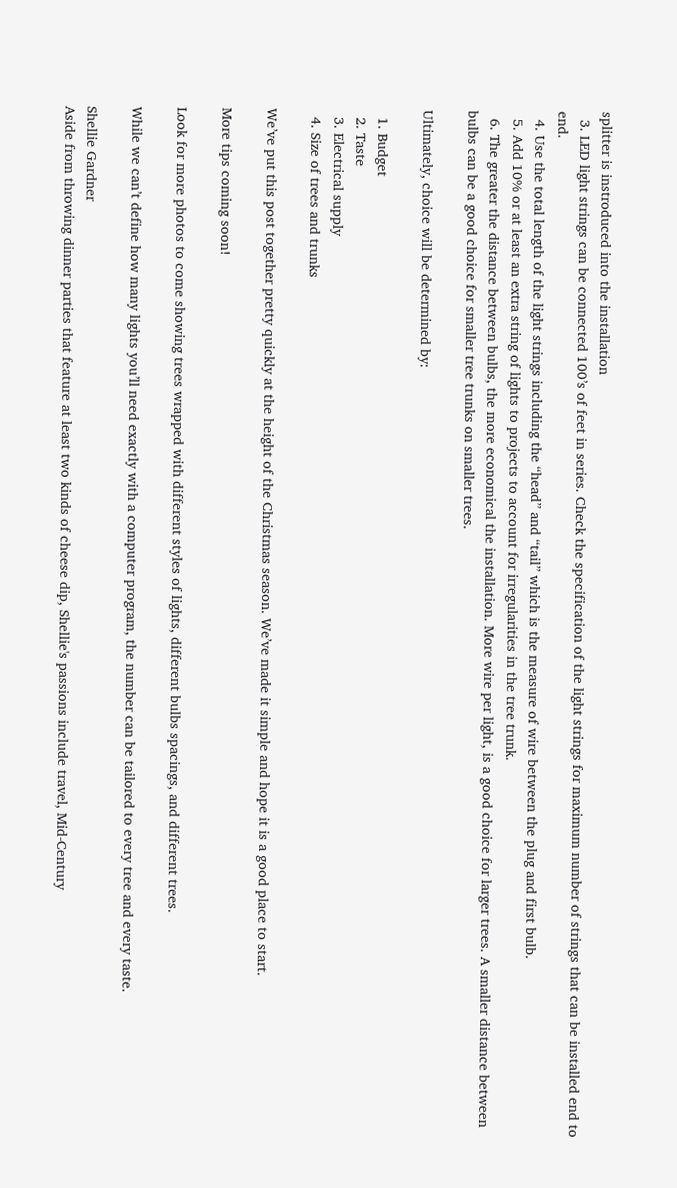splitter is instroduced into the installation
  3. LED light strings can be connected 100’s of feet in series. Check the specification of the light strings for maximum number of strings that can be installed end to end.
  4. Use the total length of the light strings including the “head” and “tail” which is the measure of wire between the plug and first bulb.
  5. Add 10% or at least an extra string of lights to projects to account for irregularities in the tree trunk.
  6. The greater the distance between bulbs, the more economical the installation. More wire per light, is a good choice for larger trees. A smaller distance between bulbs can be a good choice for smaller tree trunks on smaller trees.

Ultimately, choice will be determined by:

  1. Budget
  2. Taste
  3. Electrical supply
  4. Size of trees and trunks

We’ve put this post together pretty quickly at the height of the Christmas season. We’ve made it simple and hope it is a good place to start.

More tips coming soon!

Look for more photos to come showing trees wrapped with different styles of lights, different bulbs spacings, and different trees.

While we can’t define how many lights you’ll need exactly with a computer program, the number can be tailored to every tree and every taste.

Shellie Gardner
Aside from throwing dinner parties that feature at least two kinds of cheese dip, Shellie's passions include travel, Mid-Century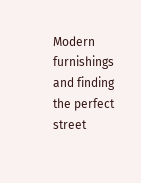Modern furnishings and finding the perfect street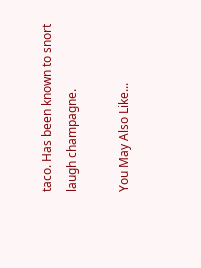taco. Has been known to snort laugh champagne.

You May Also Like...